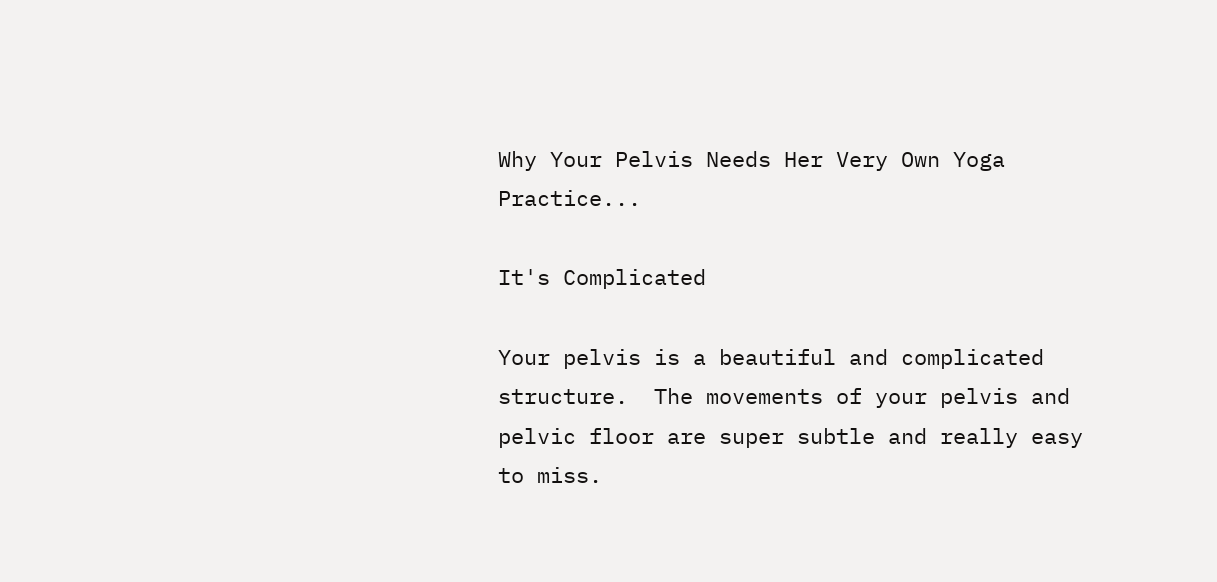Why Your Pelvis Needs Her Very Own Yoga Practice...

It's Complicated

Your pelvis is a beautiful and complicated structure.  The movements of your pelvis and pelvic floor are super subtle and really easy to miss.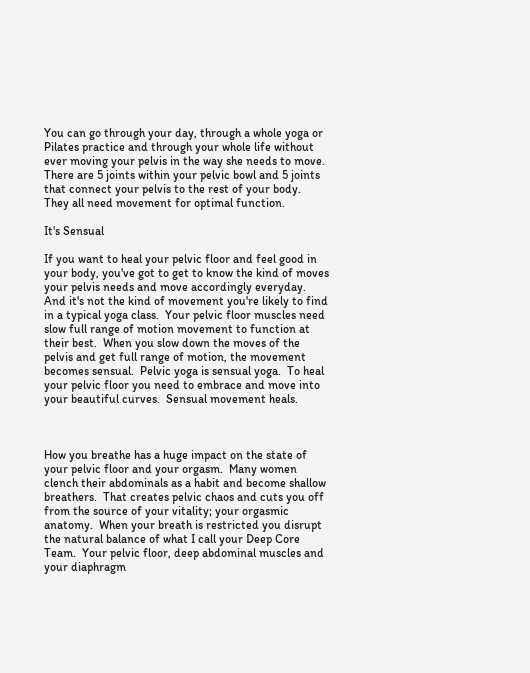You can go through your day, through a whole yoga or Pilates practice and through your whole life without ever moving your pelvis in the way she needs to move.  There are 5 joints within your pelvic bowl and 5 joints that connect your pelvis to the rest of your body.  They all need movement for optimal function.

It's Sensual

If you want to heal your pelvic floor and feel good in your body, you've got to get to know the kind of moves your pelvis needs and move accordingly everyday.  And it's not the kind of movement you're likely to find in a typical yoga class.  Your pelvic floor muscles need slow full range of motion movement to function at their best.  When you slow down the moves of the pelvis and get full range of motion, the movement becomes sensual.  Pelvic yoga is sensual yoga.  To heal your pelvic floor you need to embrace and move into your beautiful curves.  Sensual movement heals.



How you breathe has a huge impact on the state of your pelvic floor and your orgasm.  Many women clench their abdominals as a habit and become shallow breathers.  That creates pelvic chaos and cuts you off from the source of your vitality; your orgasmic anatomy.  When your breath is restricted you disrupt the natural balance of what I call your Deep Core Team.  Your pelvic floor, deep abdominal muscles and your diaphragm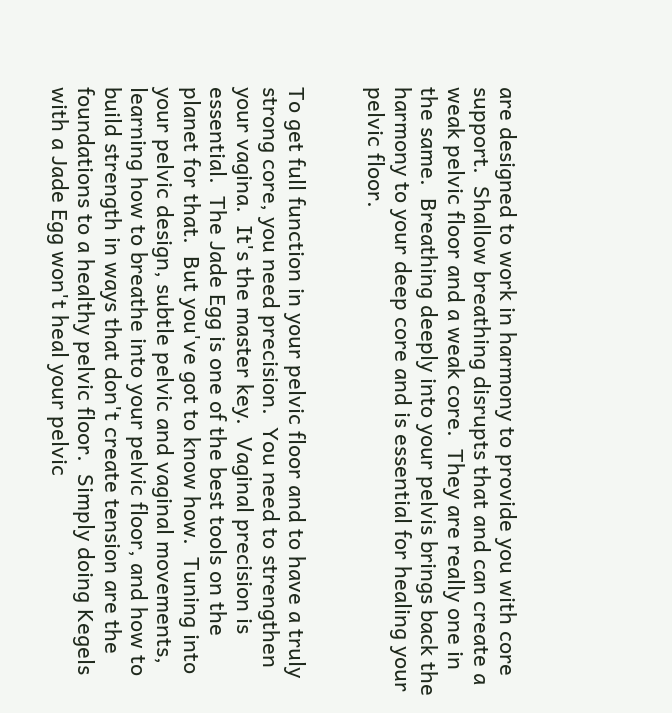are designed to work in harmony to provide you with core support.  Shallow breathing disrupts that and can create a weak pelvic floor and a weak core.  They are really one in the same.  Breathing deeply into your pelvis brings back the harmony to your deep core and is essential for healing your pelvic floor.


To get full function in your pelvic floor and to have a truly strong core, you need precision.  You need to strengthen your vagina.  It's the master key.  Vaginal precision is essential.  The Jade Egg is one of the best tools on the planet for that.  But you've got to know how.  Tuning into your pelvic design, subtle pelvic and vaginal movements, learning how to breathe into your pelvic floor, and how to build strength in ways that don't create tension are the foundations to a healthy pelvic floor.  Simply doing Kegels with a Jade Egg won't heal your pelvic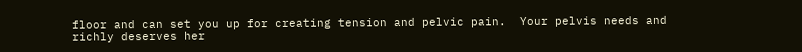floor and can set you up for creating tension and pelvic pain.  Your pelvis needs and richly deserves her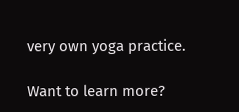very own yoga practice.

Want to learn more?